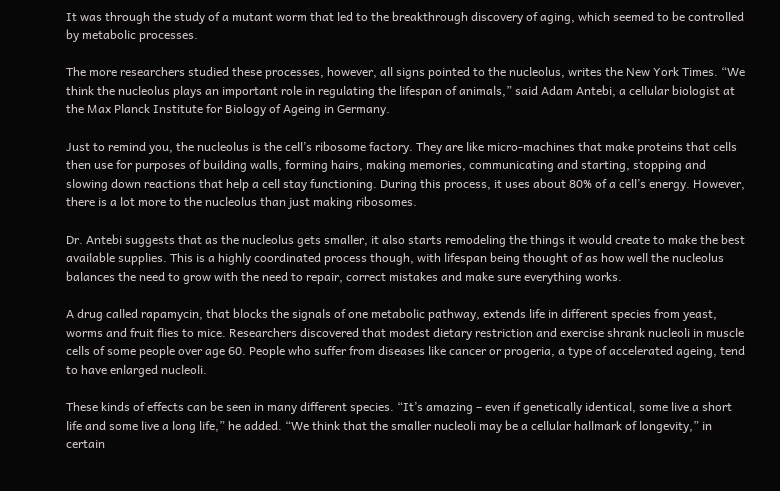It was through the study of a mutant worm that led to the breakthrough discovery of aging, which seemed to be controlled by metabolic processes.

The more researchers studied these processes, however, all signs pointed to the nucleolus, writes the New York Times. “We think the nucleolus plays an important role in regulating the lifespan of animals,” said Adam Antebi, a cellular biologist at the Max Planck Institute for Biology of Ageing in Germany.

Just to remind you, the nucleolus is the cell’s ribosome factory. They are like micro-machines that make proteins that cells then use for purposes of building walls, forming hairs, making memories, communicating and starting, stopping and slowing down reactions that help a cell stay functioning. During this process, it uses about 80% of a cell’s energy. However, there is a lot more to the nucleolus than just making ribosomes.

Dr. Antebi suggests that as the nucleolus gets smaller, it also starts remodeling the things it would create to make the best available supplies. This is a highly coordinated process though, with lifespan being thought of as how well the nucleolus balances the need to grow with the need to repair, correct mistakes and make sure everything works.

A drug called rapamycin, that blocks the signals of one metabolic pathway, extends life in different species from yeast, worms and fruit flies to mice. Researchers discovered that modest dietary restriction and exercise shrank nucleoli in muscle cells of some people over age 60. People who suffer from diseases like cancer or progeria, a type of accelerated ageing, tend to have enlarged nucleoli.

These kinds of effects can be seen in many different species. “It’s amazing – even if genetically identical, some live a short life and some live a long life,” he added. “We think that the smaller nucleoli may be a cellular hallmark of longevity,” in certain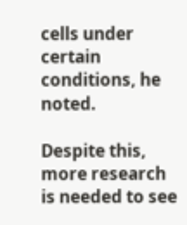cells under certain conditions, he noted.

Despite this, more research is needed to see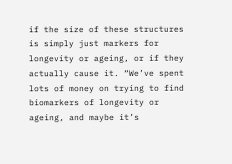if the size of these structures is simply just markers for longevity or ageing, or if they actually cause it. “We’ve spent lots of money on trying to find biomarkers of longevity or ageing, and maybe it’s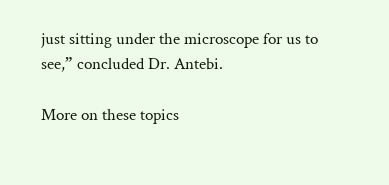just sitting under the microscope for us to see,” concluded Dr. Antebi.

More on these topics